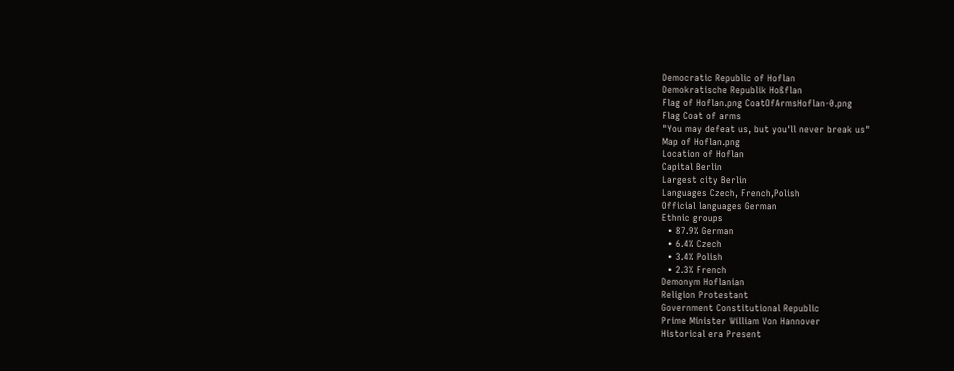Democratic Republic of Hoflan
Demokratische Republik Hoßflan
Flag of Hoflan.png CoatOfArmsHoflan-0.png
Flag Coat of arms
"You may defeat us, but you'll never break us"
Map of Hoflan.png
Location of Hoflan
Capital Berlin
Largest city Berlin
Languages Czech, French,Polish
Official languages German
Ethnic groups
  • 87.9% German
  • 6.4% Czech
  • 3.4% Polish
  • 2.3% French
Demonym Hoflanian
Religion Protestant
Government Constitutional Republic
Prime Minister William Von Hannover
Historical era Present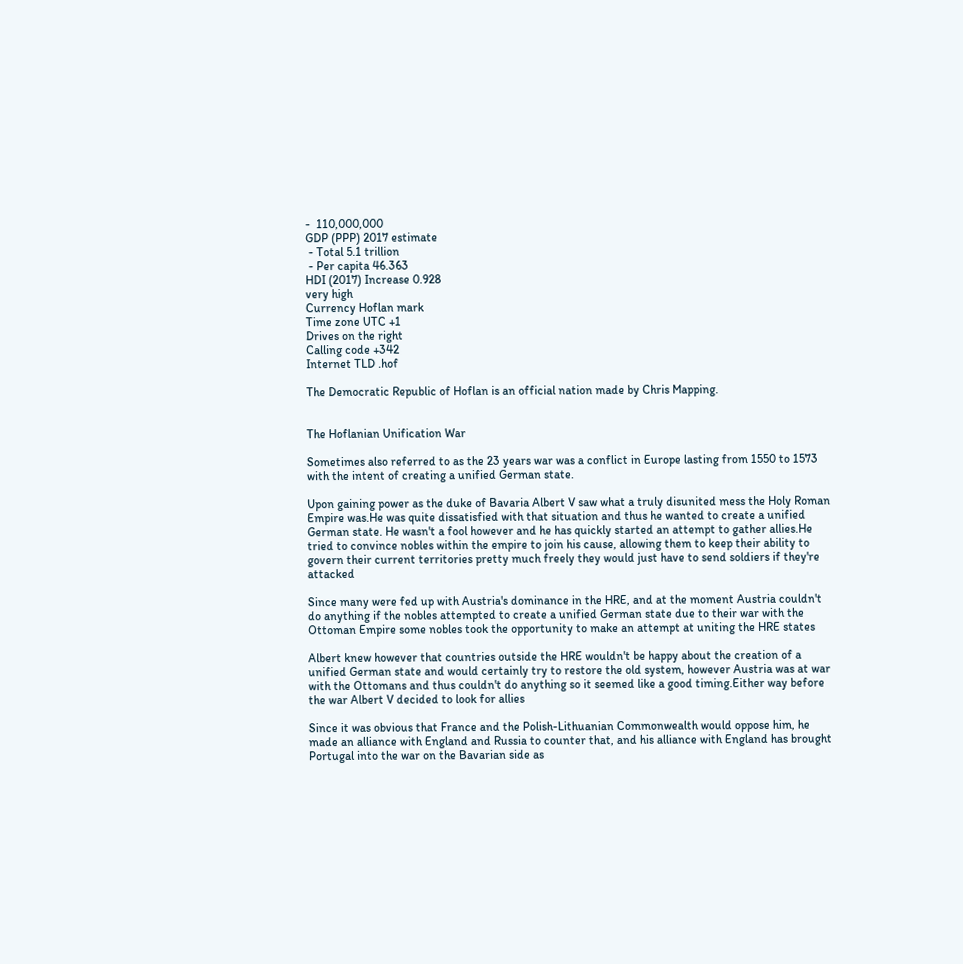-  110,000,000
GDP (PPP) 2017 estimate
 - Total 5.1 trillion
 - Per capita 46.363
HDI (2017) Increase 0.928
very high
Currency Hoflan mark
Time zone UTC +1
Drives on the right
Calling code +342
Internet TLD .hof

The Democratic Republic of Hoflan is an official nation made by Chris Mapping.


The Hoflanian Unification War

Sometimes also referred to as the 23 years war was a conflict in Europe lasting from 1550 to 1573 with the intent of creating a unified German state.

Upon gaining power as the duke of Bavaria Albert V saw what a truly disunited mess the Holy Roman Empire was.He was quite dissatisfied with that situation and thus he wanted to create a unified German state. He wasn't a fool however and he has quickly started an attempt to gather allies.He tried to convince nobles within the empire to join his cause, allowing them to keep their ability to govern their current territories pretty much freely they would just have to send soldiers if they're attacked

Since many were fed up with Austria's dominance in the HRE, and at the moment Austria couldn't do anything if the nobles attempted to create a unified German state due to their war with the Ottoman Empire some nobles took the opportunity to make an attempt at uniting the HRE states

Albert knew however that countries outside the HRE wouldn't be happy about the creation of a unified German state and would certainly try to restore the old system, however Austria was at war with the Ottomans and thus couldn't do anything so it seemed like a good timing.Either way before the war Albert V decided to look for allies

Since it was obvious that France and the Polish-Lithuanian Commonwealth would oppose him, he made an alliance with England and Russia to counter that, and his alliance with England has brought Portugal into the war on the Bavarian side as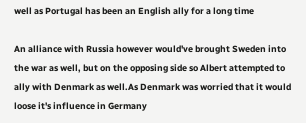well as Portugal has been an English ally for a long time

An alliance with Russia however would've brought Sweden into the war as well, but on the opposing side so Albert attempted to ally with Denmark as well.As Denmark was worried that it would loose it's influence in Germany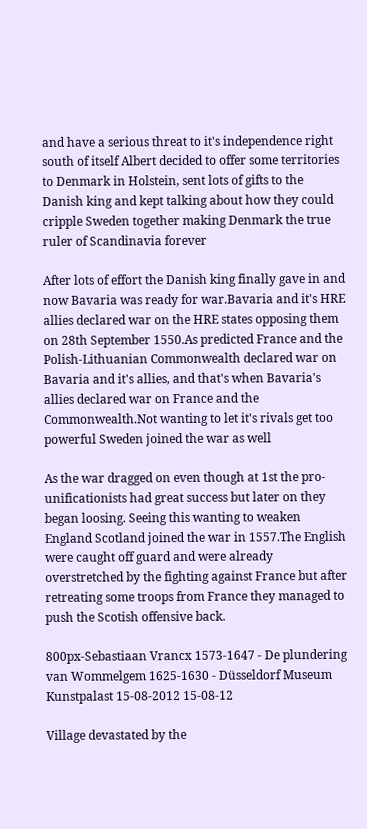and have a serious threat to it's independence right south of itself Albert decided to offer some territories to Denmark in Holstein, sent lots of gifts to the Danish king and kept talking about how they could cripple Sweden together making Denmark the true ruler of Scandinavia forever

After lots of effort the Danish king finally gave in and now Bavaria was ready for war.Bavaria and it's HRE allies declared war on the HRE states opposing them on 28th September 1550.As predicted France and the Polish-Lithuanian Commonwealth declared war on Bavaria and it's allies, and that's when Bavaria's allies declared war on France and the Commonwealth.Not wanting to let it's rivals get too powerful Sweden joined the war as well

As the war dragged on even though at 1st the pro-unificationists had great success but later on they began loosing. Seeing this wanting to weaken England Scotland joined the war in 1557.The English were caught off guard and were already overstretched by the fighting against France but after retreating some troops from France they managed to push the Scotish offensive back.

800px-Sebastiaan Vrancx 1573-1647 - De plundering van Wommelgem 1625-1630 - Düsseldorf Museum Kunstpalast 15-08-2012 15-08-12

Village devastated by the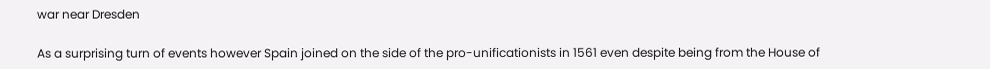war near Dresden

As a surprising turn of events however Spain joined on the side of the pro-unificationists in 1561 even despite being from the House of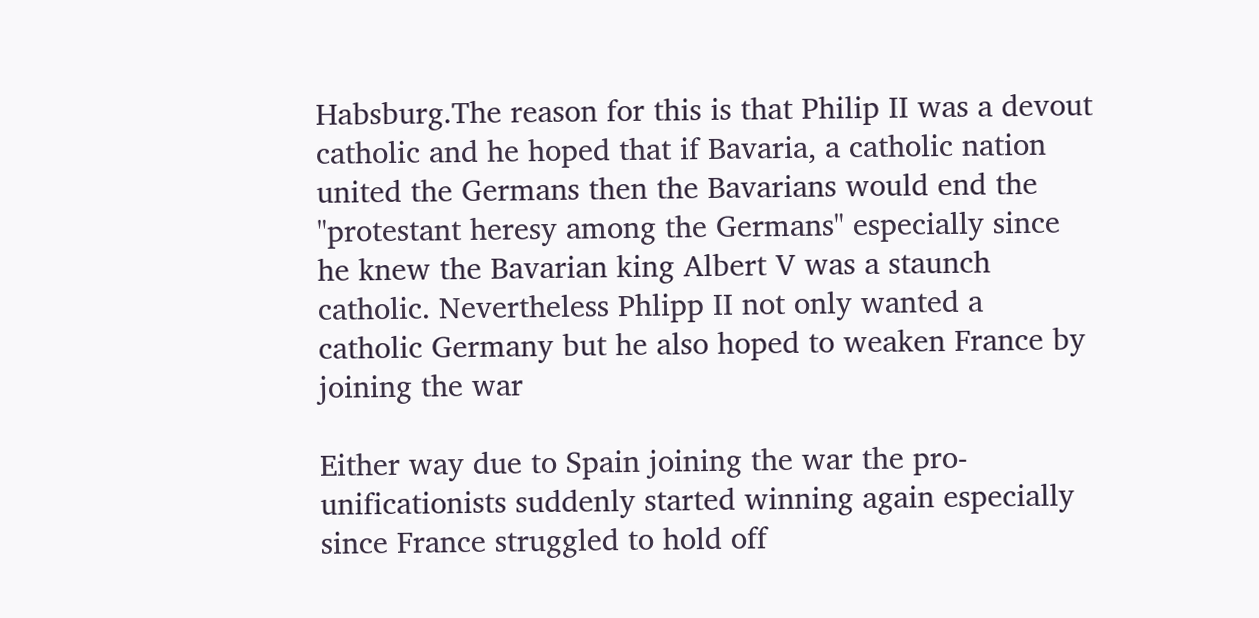Habsburg.The reason for this is that Philip II was a devout catholic and he hoped that if Bavaria, a catholic nation united the Germans then the Bavarians would end the "protestant heresy among the Germans" especially since he knew the Bavarian king Albert V was a staunch catholic. Nevertheless Phlipp II not only wanted a catholic Germany but he also hoped to weaken France by joining the war

Either way due to Spain joining the war the pro-unificationists suddenly started winning again especially since France struggled to hold off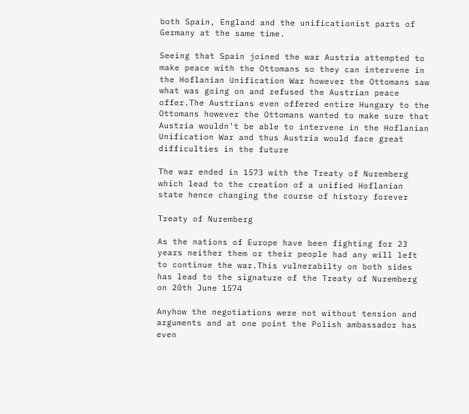both Spain, England and the unificationist parts of Germany at the same time.

Seeing that Spain joined the war Austria attempted to make peace with the Ottomans so they can intervene in the Hoflanian Unification War however the Ottomans saw what was going on and refused the Austrian peace offer.The Austrians even offered entire Hungary to the Ottomans however the Ottomans wanted to make sure that Austria wouldn't be able to intervene in the Hoflanian Unification War and thus Austria would face great difficulties in the future

The war ended in 1573 with the Treaty of Nuremberg which lead to the creation of a unified Hoflanian state hence changing the course of history forever

Treaty of Nuremberg

As the nations of Europe have been fighting for 23 years neither them or their people had any will left to continue the war.This vulnerabilty on both sides has lead to the signature of the Treaty of Nuremberg on 20th June 1574

Anyhow the negotiations were not without tension and arguments and at one point the Polish ambassador has even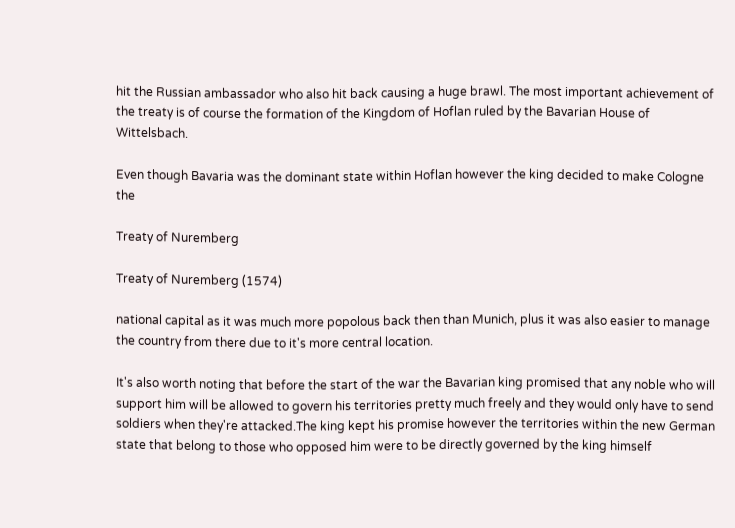hit the Russian ambassador who also hit back causing a huge brawl. The most important achievement of the treaty is of course the formation of the Kingdom of Hoflan ruled by the Bavarian House of Wittelsbach.

Even though Bavaria was the dominant state within Hoflan however the king decided to make Cologne the

Treaty of Nuremberg

Treaty of Nuremberg (1574)

national capital as it was much more popolous back then than Munich, plus it was also easier to manage the country from there due to it's more central location.

It's also worth noting that before the start of the war the Bavarian king promised that any noble who will support him will be allowed to govern his territories pretty much freely and they would only have to send soldiers when they're attacked.The king kept his promise however the territories within the new German state that belong to those who opposed him were to be directly governed by the king himself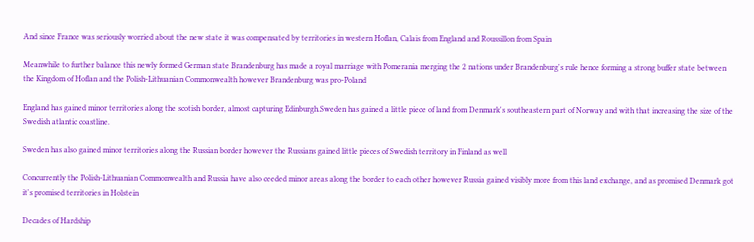And since France was seriously worried about the new state it was compensated by territories in western Hoflan, Calais from England and Roussillon from Spain

Meanwhile to further balance this newly formed German state Brandenburg has made a royal marriage with Pomerania merging the 2 nations under Brandenburg's rule hence forming a strong buffer state between the Kingdom of Hoflan and the Polish-Lithuanian Commonwealth however Brandenburg was pro-Poland

England has gained minor territories along the scotish border, almost capturing Edinburgh.Sweden has gained a little piece of land from Denmark's southeastern part of Norway and with that increasing the size of the Swedish atlantic coastline.

Sweden has also gained minor territories along the Russian border however the Russians gained little pieces of Swedish territory in Finland as well

Concurrently the Polish-Lithuanian Commonwealth and Russia have also ceeded minor areas along the border to each other however Russia gained visibly more from this land exchange, and as promised Denmark got it's promised territories in Holstein

Decades of Hardship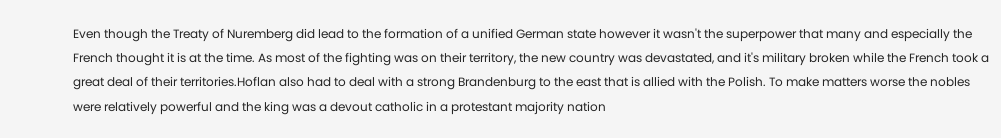Even though the Treaty of Nuremberg did lead to the formation of a unified German state however it wasn't the superpower that many and especially the French thought it is at the time. As most of the fighting was on their territory, the new country was devastated, and it's military broken while the French took a great deal of their territories.Hoflan also had to deal with a strong Brandenburg to the east that is allied with the Polish. To make matters worse the nobles were relatively powerful and the king was a devout catholic in a protestant majority nation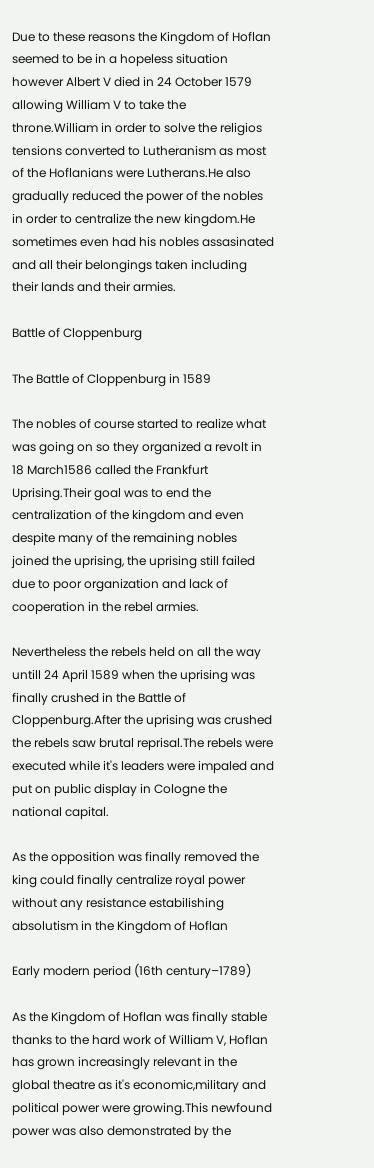Due to these reasons the Kingdom of Hoflan seemed to be in a hopeless situation however Albert V died in 24 October 1579 allowing William V to take the throne.William in order to solve the religios tensions converted to Lutheranism as most of the Hoflanians were Lutherans.He also gradually reduced the power of the nobles in order to centralize the new kingdom.He sometimes even had his nobles assasinated and all their belongings taken including their lands and their armies.

Battle of Cloppenburg

The Battle of Cloppenburg in 1589

The nobles of course started to realize what was going on so they organized a revolt in 18 March1586 called the Frankfurt Uprising.Their goal was to end the centralization of the kingdom and even despite many of the remaining nobles joined the uprising, the uprising still failed due to poor organization and lack of cooperation in the rebel armies.

Nevertheless the rebels held on all the way untill 24 April 1589 when the uprising was finally crushed in the Battle of Cloppenburg.After the uprising was crushed the rebels saw brutal reprisal.The rebels were executed while it's leaders were impaled and put on public display in Cologne the national capital.

As the opposition was finally removed the king could finally centralize royal power without any resistance estabilishing absolutism in the Kingdom of Hoflan

Early modern period (16th century–1789)

As the Kingdom of Hoflan was finally stable thanks to the hard work of William V, Hoflan has grown increasingly relevant in the global theatre as it's economic,military and political power were growing.This newfound power was also demonstrated by the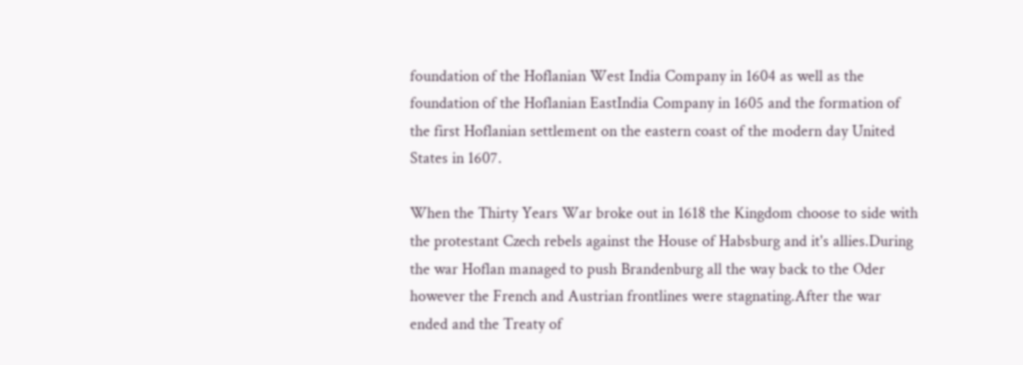foundation of the Hoflanian West India Company in 1604 as well as the foundation of the Hoflanian EastIndia Company in 1605 and the formation of the first Hoflanian settlement on the eastern coast of the modern day United States in 1607.

When the Thirty Years War broke out in 1618 the Kingdom choose to side with the protestant Czech rebels against the House of Habsburg and it's allies.During the war Hoflan managed to push Brandenburg all the way back to the Oder however the French and Austrian frontlines were stagnating.After the war ended and the Treaty of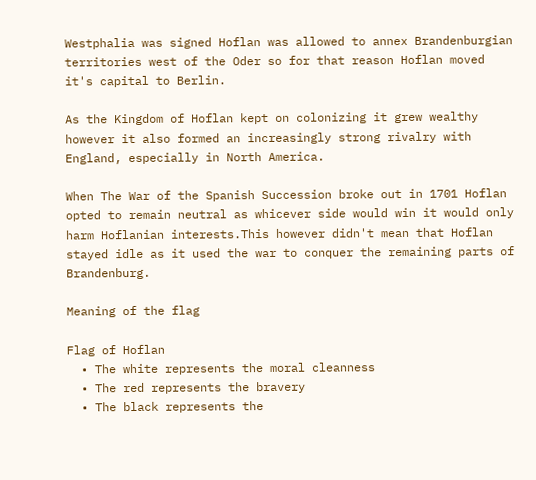Westphalia was signed Hoflan was allowed to annex Brandenburgian territories west of the Oder so for that reason Hoflan moved it's capital to Berlin.

As the Kingdom of Hoflan kept on colonizing it grew wealthy however it also formed an increasingly strong rivalry with England, especially in North America.

When The War of the Spanish Succession broke out in 1701 Hoflan opted to remain neutral as whicever side would win it would only harm Hoflanian interests.This however didn't mean that Hoflan stayed idle as it used the war to conquer the remaining parts of Brandenburg.

Meaning of the flag

Flag of Hoflan
  • The white represents the moral cleanness
  • The red represents the bravery
  • The black represents the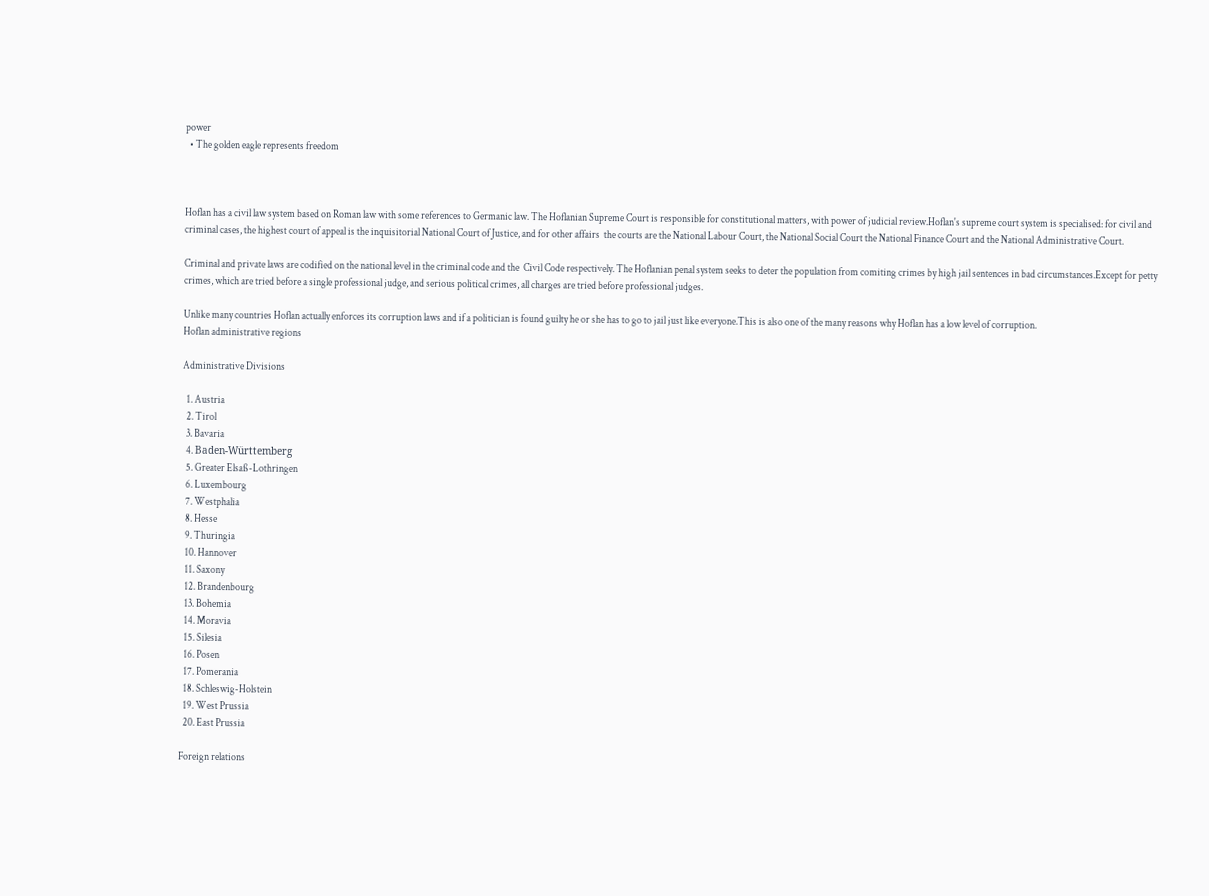power
  • The golden eagle represents freedom



Hoflan has a civil law system based on Roman law with some references to Germanic law. The Hoflanian Supreme Court is responsible for constitutional matters, with power of judicial review.Hoflan's supreme court system is specialised: for civil and criminal cases, the highest court of appeal is the inquisitorial National Court of Justice, and for other affairs  the courts are the National Labour Court, the National Social Court the National Finance Court and the National Administrative Court.

Criminal and private laws are codified on the national level in the criminal code and the  Civil Code respectively. The Hoflanian penal system seeks to deter the population from comiting crimes by high jail sentences in bad circumstances.Except for petty crimes, which are tried before a single professional judge, and serious political crimes, all charges are tried before professional judges.

Unlike many countries Hoflan actually enforces its corruption laws and if a politician is found guilty he or she has to go to jail just like everyone.This is also one of the many reasons why Hoflan has a low level of corruption.
Hoflan administrative regions

Administrative Divisions

  1. Austria
  2. Tirol
  3. Bavaria
  4. Baden-Württemberg
  5. Greater Elsaß-Lothringen
  6. Luxembourg
  7. Westphalia
  8. Hesse
  9. Thuringia
  10. Hannover
  11. Saxony
  12. Brandenbourg
  13. Bohemia
  14. Moravia
  15. Silesia
  16. Posen
  17. Pomerania
  18. Schleswig-Holstein
  19. West Prussia
  20. East Prussia

Foreign relations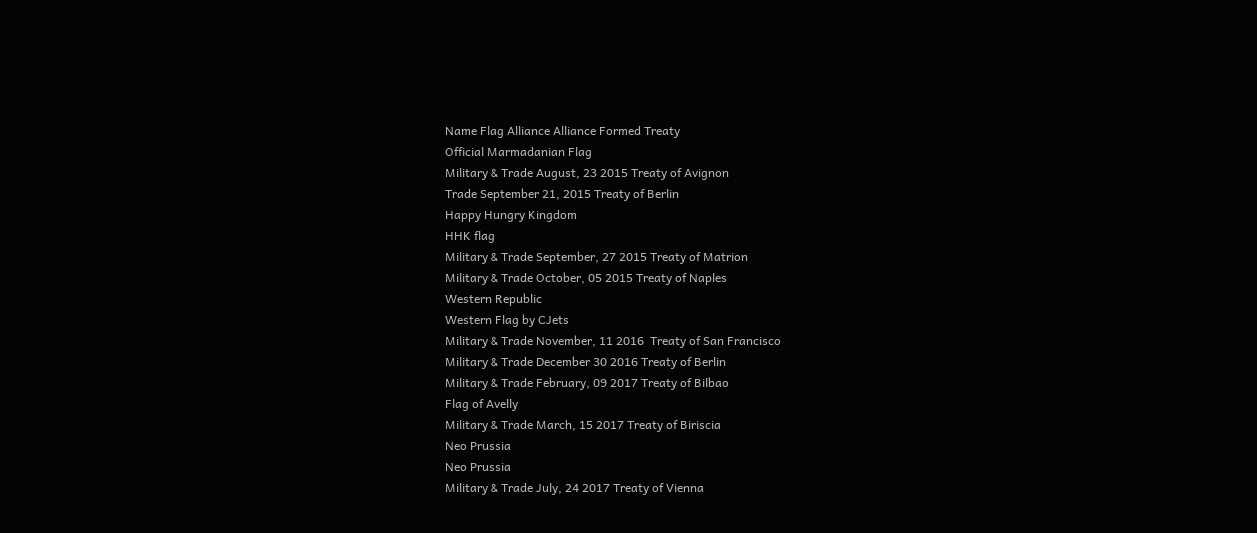Name Flag Alliance Alliance Formed Treaty
Official Marmadanian Flag
Military & Trade August, 23 2015 Treaty of Avignon
Trade September 21, 2015 Treaty of Berlin
Happy Hungry Kingdom
HHK flag
Military & Trade September, 27 2015 Treaty of Matrion
Military & Trade October, 05 2015 Treaty of Naples
Western Republic
Western Flag by CJets
Military & Trade November, 11 2016  Treaty of San Francisco
Military & Trade December 30 2016 Treaty of Berlin
Military & Trade February, 09 2017 Treaty of Bilbao
Flag of Avelly
Military & Trade March, 15 2017 Treaty of Biriscia
Neo Prussia
Neo Prussia
Military & Trade July, 24 2017 Treaty of Vienna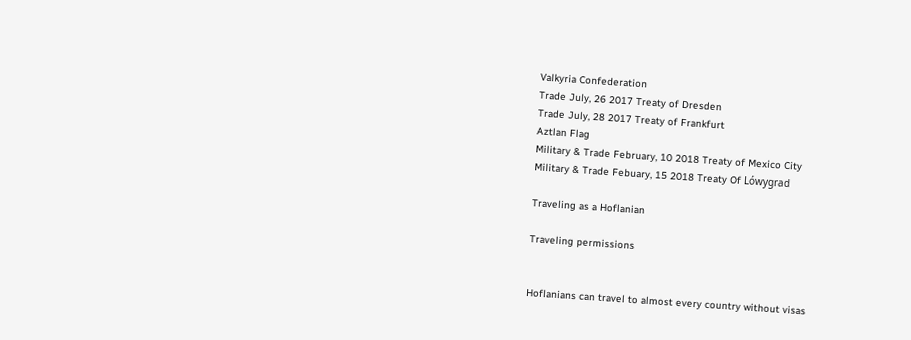Valkyria Confederation
Trade July, 26 2017 Treaty of Dresden
Trade July, 28 2017 Treaty of Frankfurt
Aztlan Flag
Military & Trade February, 10 2018 Treaty of Mexico City
Military & Trade Febuary, 15 2018 Treaty Of Lówygrad

Traveling as a Hoflanian

Traveling permissions


Hoflanians can travel to almost every country without visas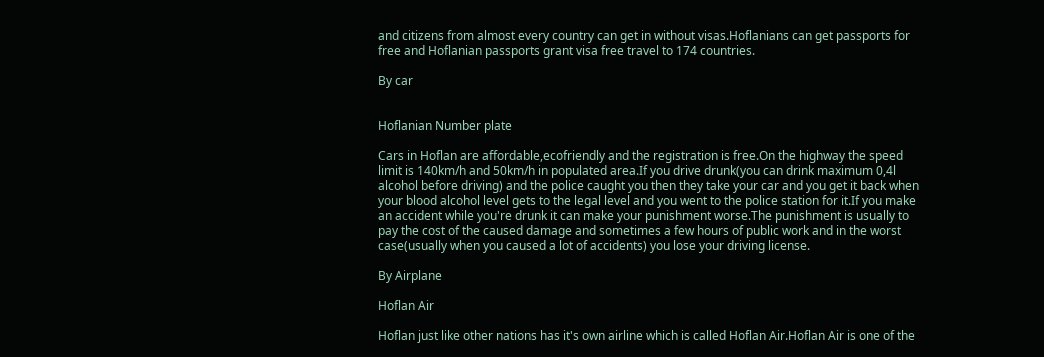and citizens from almost every country can get in without visas.Hoflanians can get passports for free and Hoflanian passports grant visa free travel to 174 countries.

By car


Hoflanian Number plate

Cars in Hoflan are affordable,ecofriendly and the registration is free.On the highway the speed limit is 140km/h and 50km/h in populated area.If you drive drunk(you can drink maximum 0,4l alcohol before driving) and the police caught you then they take your car and you get it back when your blood alcohol level gets to the legal level and you went to the police station for it.If you make an accident while you're drunk it can make your punishment worse.The punishment is usually to pay the cost of the caused damage and sometimes a few hours of public work and in the worst case(usually when you caused a lot of accidents) you lose your driving license.

By Airplane

Hoflan Air

Hoflan just like other nations has it's own airline which is called Hoflan Air.Hoflan Air is one of the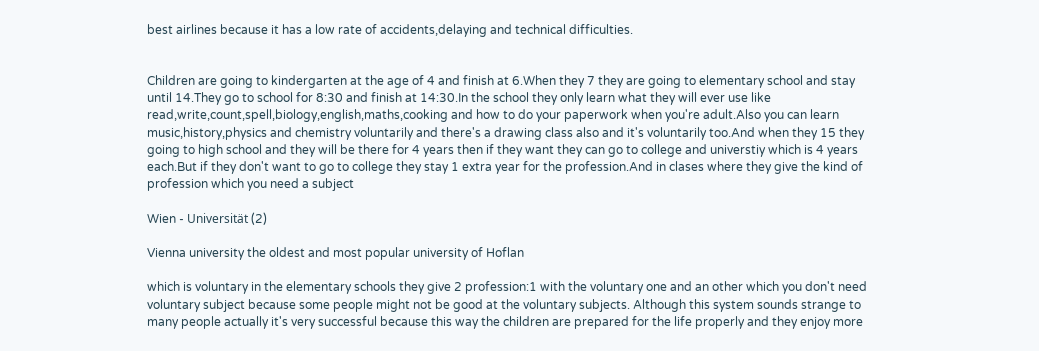best airlines because it has a low rate of accidents,delaying and technical difficulties.


Children are going to kindergarten at the age of 4 and finish at 6.When they 7 they are going to elementary school and stay until 14.They go to school for 8:30 and finish at 14:30.In the school they only learn what they will ever use like read,write,count,spell,biology,english,maths,cooking and how to do your paperwork when you're adult.Also you can learn music,history,physics and chemistry voluntarily and there's a drawing class also and it's voluntarily too.And when they 15 they going to high school and they will be there for 4 years then if they want they can go to college and universtiy which is 4 years each.But if they don't want to go to college they stay 1 extra year for the profession.And in clases where they give the kind of profession which you need a subject

Wien - Universität (2)

Vienna university the oldest and most popular university of Hoflan

which is voluntary in the elementary schools they give 2 profession:1 with the voluntary one and an other which you don't need voluntary subject because some people might not be good at the voluntary subjects. Although this system sounds strange to many people actually it's very successful because this way the children are prepared for the life properly and they enjoy more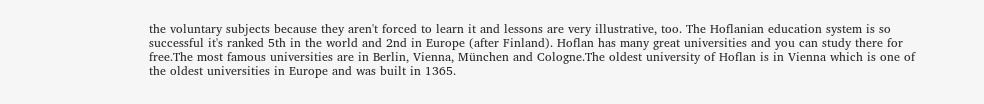the voluntary subjects because they aren't forced to learn it and lessons are very illustrative, too. The Hoflanian education system is so successful it's ranked 5th in the world and 2nd in Europe (after Finland). Hoflan has many great universities and you can study there for free.The most famous universities are in Berlin, Vienna, München and Cologne.The oldest university of Hoflan is in Vienna which is one of the oldest universities in Europe and was built in 1365.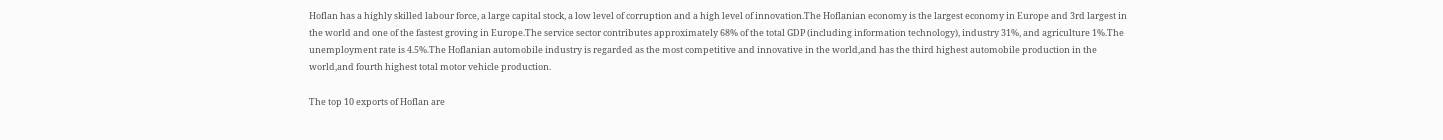Hoflan has a highly skilled labour force, a large capital stock, a low level of corruption and a high level of innovation.The Hoflanian economy is the largest economy in Europe and 3rd largest in the world and one of the fastest groving in Europe.The service sector contributes approximately 68% of the total GDP (including information technology), industry 31%, and agriculture 1%.The unemployment rate is 4.5%.The Hoflanian automobile industry is regarded as the most competitive and innovative in the world,and has the third highest automobile production in the world,and fourth highest total motor vehicle production.

The top 10 exports of Hoflan are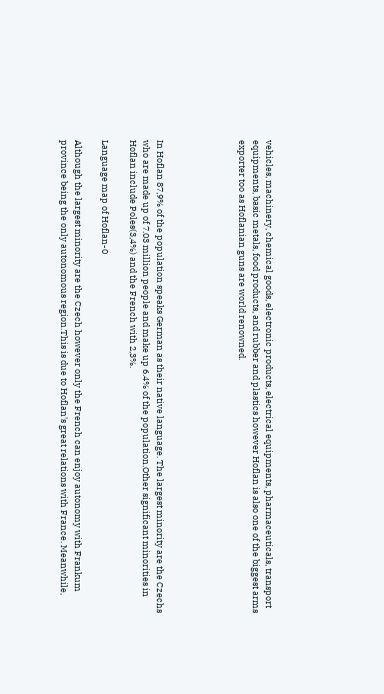vehicles, machinery, chemical goods, electronic products, electrical equipments, pharmaceuticals, transport equipments, basic metals, food products, and rubber and plastics however Hoflan is also one of the biggest arms exporter too as Hoflanian guns are world renowned.





In Hoflan 87,9% of the population speaks German as their native language. The largest minority are the Czechs who are made up of 7.03 million people and make up 6.4% of the population.Other significant minorities in Hoflan include Poles(3,4%) and the French with 2,3%.

Language map of Hoflan-0

Although the largest minority are the Czech however only the French can enjoy autonomy with Frankum province being the only autonomous region.This is due to Hoflan's great relations with France. Meanwhile,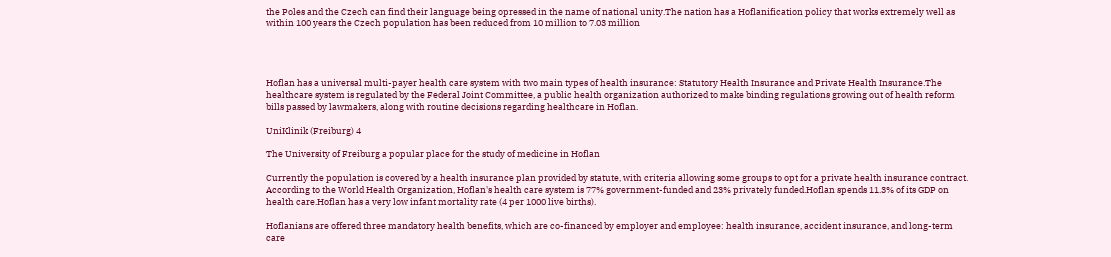the Poles and the Czech can find their language being opressed in the name of national unity.The nation has a Hoflanification policy that works extremely well as within 100 years the Czech population has been reduced from 10 million to 7.03 million




Hoflan has a universal multi-payer health care system with two main types of health insurance: Statutory Health Insurance and Private Health Insurance.The healthcare system is regulated by the Federal Joint Committee, a public health organization authorized to make binding regulations growing out of health reform bills passed by lawmakers, along with routine decisions regarding healthcare in Hoflan.

UniKlinik (Freiburg) 4

The University of Freiburg a popular place for the study of medicine in Hoflan

Currently the population is covered by a health insurance plan provided by statute, with criteria allowing some groups to opt for a private health insurance contract. According to the World Health Organization, Hoflan's health care system is 77% government-funded and 23% privately funded.Hoflan spends 11.3% of its GDP on health care.Hoflan has a very low infant mortality rate (4 per 1000 live births).

Hoflanians are offered three mandatory health benefits, which are co-financed by employer and employee: health insurance, accident insurance, and long-term care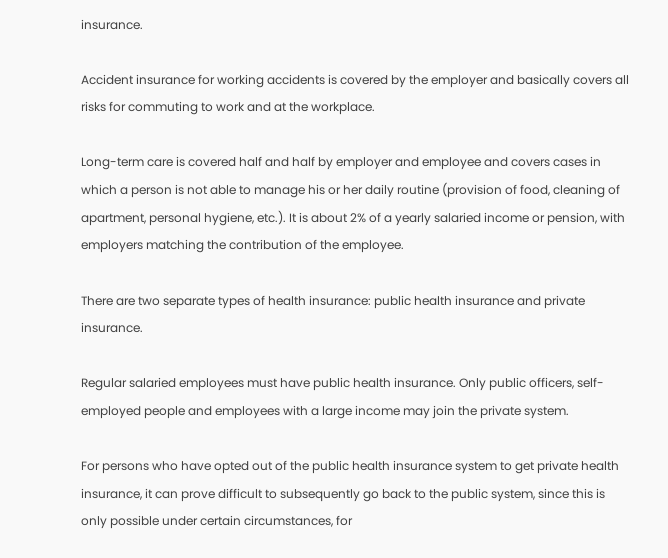insurance.

Accident insurance for working accidents is covered by the employer and basically covers all risks for commuting to work and at the workplace.

Long-term care is covered half and half by employer and employee and covers cases in which a person is not able to manage his or her daily routine (provision of food, cleaning of apartment, personal hygiene, etc.). It is about 2% of a yearly salaried income or pension, with employers matching the contribution of the employee.

There are two separate types of health insurance: public health insurance and private insurance.

Regular salaried employees must have public health insurance. Only public officers, self-employed people and employees with a large income may join the private system.

For persons who have opted out of the public health insurance system to get private health insurance, it can prove difficult to subsequently go back to the public system, since this is only possible under certain circumstances, for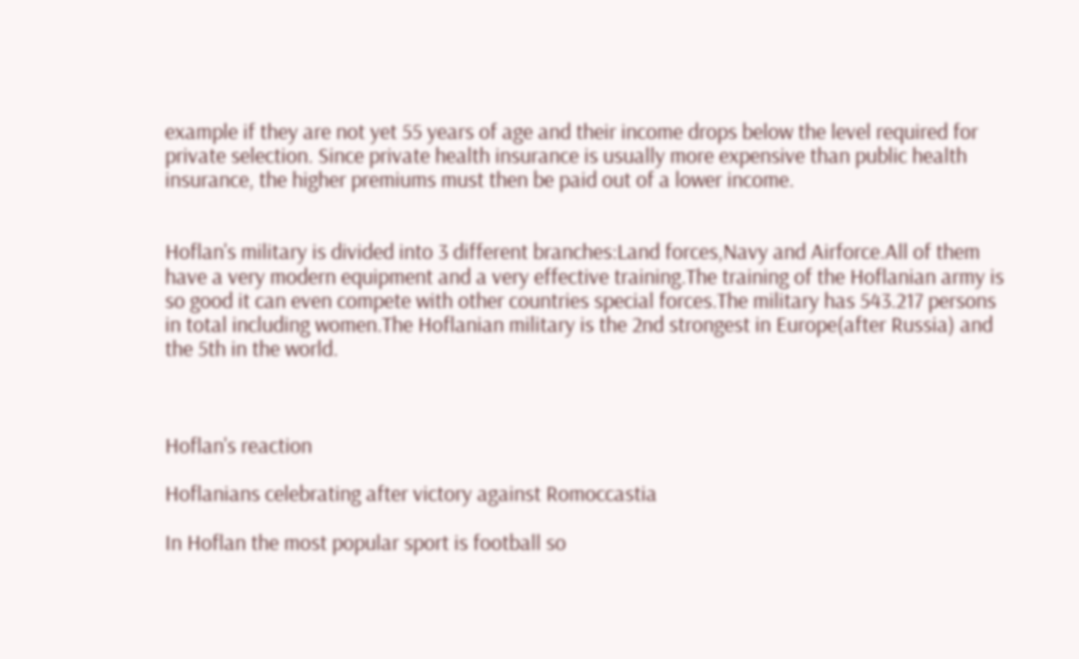example if they are not yet 55 years of age and their income drops below the level required for private selection. Since private health insurance is usually more expensive than public health insurance, the higher premiums must then be paid out of a lower income.


Hoflan's military is divided into 3 different branches:Land forces,Navy and Airforce.All of them have a very modern equipment and a very effective training.The training of the Hoflanian army is so good it can even compete with other countries special forces.The military has 543.217 persons in total including women.The Hoflanian military is the 2nd strongest in Europe(after Russia) and the 5th in the world.



Hoflan's reaction

Hoflanians celebrating after victory against Romoccastia

In Hoflan the most popular sport is football so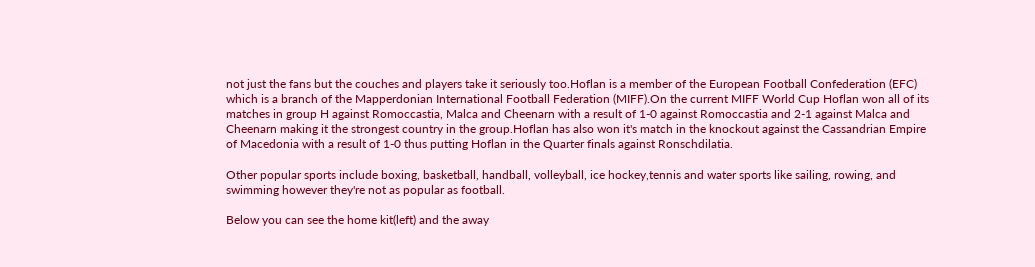not just the fans but the couches and players take it seriously too.Hoflan is a member of the European Football Confederation (EFC) which is a branch of the Mapperdonian International Football Federation (MIFF).On the current MIFF World Cup Hoflan won all of its matches in group H against Romoccastia, Malca and Cheenarn with a result of 1-0 against Romoccastia and 2-1 against Malca and Cheenarn making it the strongest country in the group.Hoflan has also won it's match in the knockout against the Cassandrian Empire of Macedonia with a result of 1-0 thus putting Hoflan in the Quarter finals against Ronschdilatia.

Other popular sports include boxing, basketball, handball, volleyball, ice hockey,tennis and water sports like sailing, rowing, and swimming however they're not as popular as football.

Below you can see the home kit(left) and the away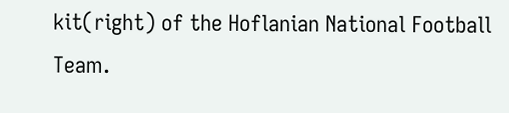kit(right) of the Hoflanian National Football Team.